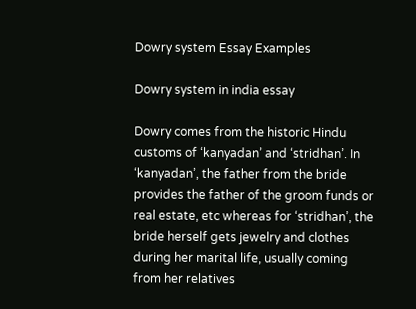Dowry system Essay Examples

Dowry system in india essay

Dowry comes from the historic Hindu customs of ‘kanyadan’ and ‘stridhan’. In ‘kanyadan’, the father from the bride provides the father of the groom funds or real estate, etc whereas for ‘stridhan’, the bride herself gets jewelry and clothes during her marital life, usually coming from her relatives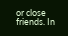or close friends. In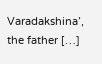Varadakshina’, the father […]